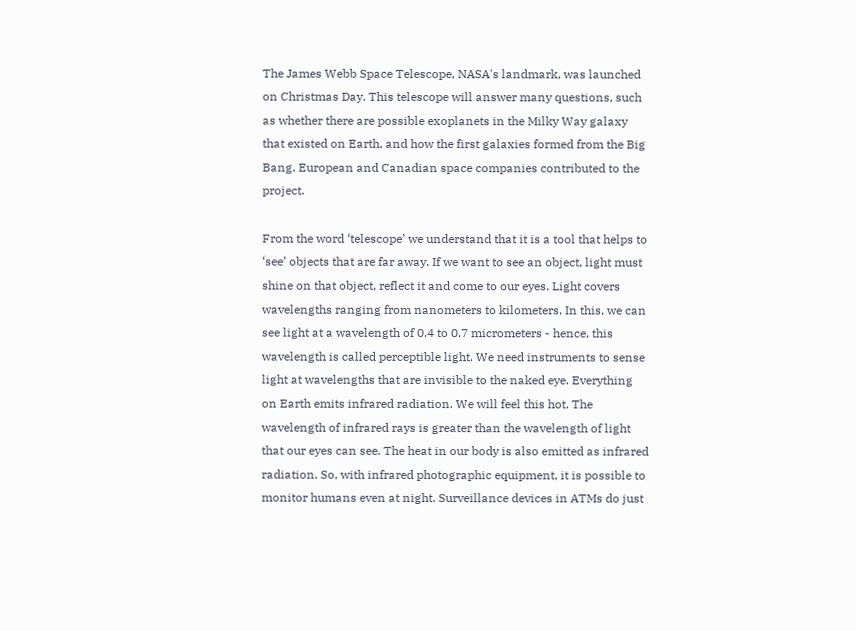The James Webb Space Telescope, NASA's landmark, was launched on Christmas Day. This telescope will answer many questions, such as whether there are possible exoplanets in the Milky Way galaxy that existed on Earth, and how the first galaxies formed from the Big Bang. European and Canadian space companies contributed to the project.

From the word ‘telescope’ we understand that it is a tool that helps to ‘see’ objects that are far away. If we want to see an object, light must shine on that object, reflect it and come to our eyes. Light covers wavelengths ranging from nanometers to kilometers. In this, we can see light at a wavelength of 0.4 to 0.7 micrometers - hence, this wavelength is called perceptible light. We need instruments to sense light at wavelengths that are invisible to the naked eye. Everything on Earth emits infrared radiation. We will feel this hot. The wavelength of infrared rays is greater than the wavelength of light that our eyes can see. The heat in our body is also emitted as infrared radiation. So, with infrared photographic equipment, it is possible to monitor humans even at night. Surveillance devices in ATMs do just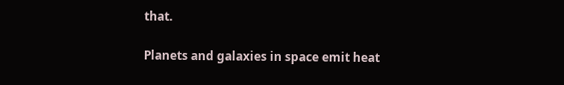that.

Planets and galaxies in space emit heat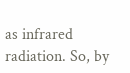as infrared radiation. So, by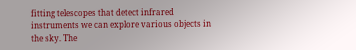fitting telescopes that detect infrared instruments we can explore various objects in the sky. The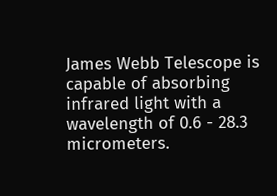James Webb Telescope is capable of absorbing infrared light with a wavelength of 0.6 - 28.3 micrometers.